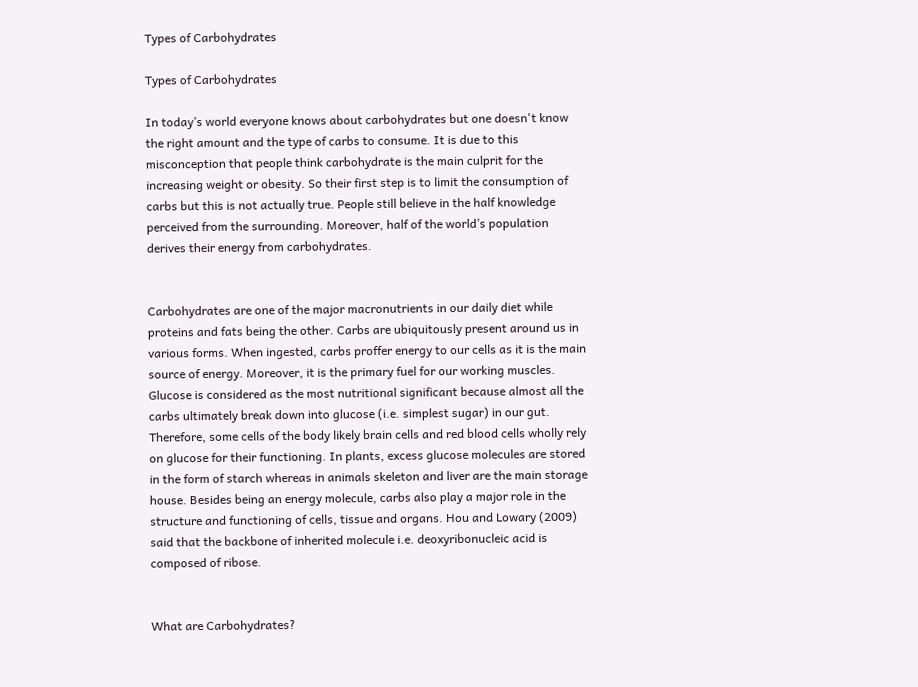Types of Carbohydrates

Types of Carbohydrates

In today’s world everyone knows about carbohydrates but one doesn't know the right amount and the type of carbs to consume. It is due to this misconception that people think carbohydrate is the main culprit for the increasing weight or obesity. So their first step is to limit the consumption of carbs but this is not actually true. People still believe in the half knowledge perceived from the surrounding. Moreover, half of the world’s population derives their energy from carbohydrates.


Carbohydrates are one of the major macronutrients in our daily diet while proteins and fats being the other. Carbs are ubiquitously present around us in various forms. When ingested, carbs proffer energy to our cells as it is the main source of energy. Moreover, it is the primary fuel for our working muscles. Glucose is considered as the most nutritional significant because almost all the carbs ultimately break down into glucose (i.e. simplest sugar) in our gut. Therefore, some cells of the body likely brain cells and red blood cells wholly rely on glucose for their functioning. In plants, excess glucose molecules are stored in the form of starch whereas in animals skeleton and liver are the main storage house. Besides being an energy molecule, carbs also play a major role in the structure and functioning of cells, tissue and organs. Hou and Lowary (2009) said that the backbone of inherited molecule i.e. deoxyribonucleic acid is composed of ribose.


What are Carbohydrates?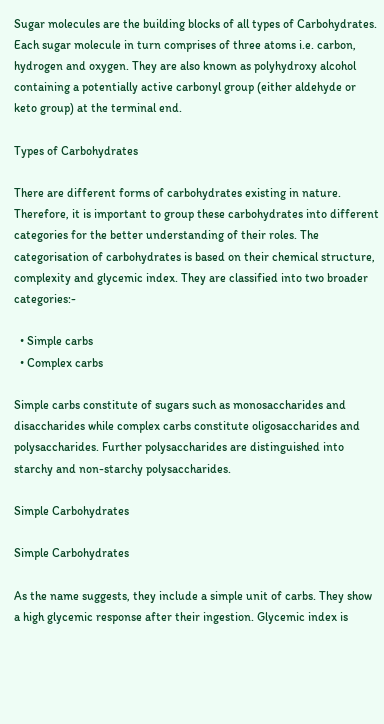Sugar molecules are the building blocks of all types of Carbohydrates. Each sugar molecule in turn comprises of three atoms i.e. carbon, hydrogen and oxygen. They are also known as polyhydroxy alcohol containing a potentially active carbonyl group (either aldehyde or keto group) at the terminal end.

Types of Carbohydrates

There are different forms of carbohydrates existing in nature. Therefore, it is important to group these carbohydrates into different categories for the better understanding of their roles. The categorisation of carbohydrates is based on their chemical structure, complexity and glycemic index. They are classified into two broader categories:-

  • Simple carbs
  • Complex carbs

Simple carbs constitute of sugars such as monosaccharides and disaccharides while complex carbs constitute oligosaccharides and polysaccharides. Further polysaccharides are distinguished into starchy and non-starchy polysaccharides.

Simple Carbohydrates

Simple Carbohydrates

As the name suggests, they include a simple unit of carbs. They show a high glycemic response after their ingestion. Glycemic index is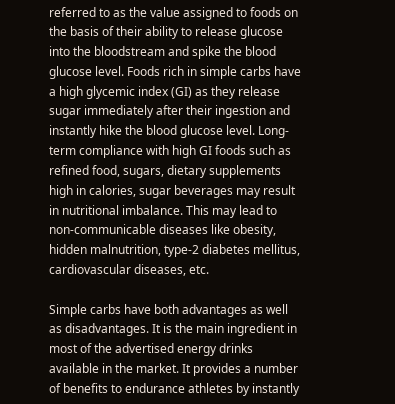referred to as the value assigned to foods on the basis of their ability to release glucose into the bloodstream and spike the blood glucose level. Foods rich in simple carbs have a high glycemic index (GI) as they release sugar immediately after their ingestion and instantly hike the blood glucose level. Long-term compliance with high GI foods such as refined food, sugars, dietary supplements high in calories, sugar beverages may result in nutritional imbalance. This may lead to non-communicable diseases like obesity, hidden malnutrition, type-2 diabetes mellitus, cardiovascular diseases, etc.

Simple carbs have both advantages as well as disadvantages. It is the main ingredient in most of the advertised energy drinks available in the market. It provides a number of benefits to endurance athletes by instantly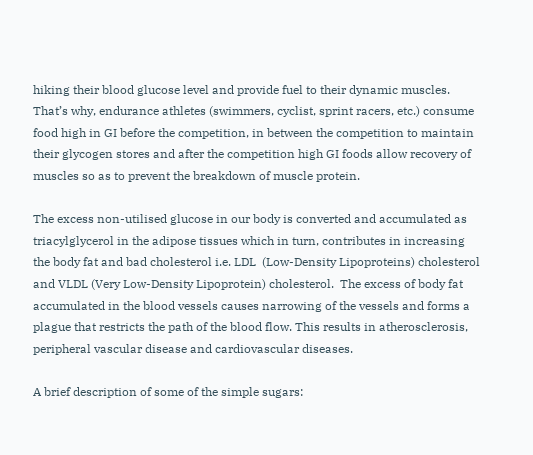hiking their blood glucose level and provide fuel to their dynamic muscles. That’s why, endurance athletes (swimmers, cyclist, sprint racers, etc.) consume food high in GI before the competition, in between the competition to maintain their glycogen stores and after the competition high GI foods allow recovery of muscles so as to prevent the breakdown of muscle protein.

The excess non-utilised glucose in our body is converted and accumulated as triacylglycerol in the adipose tissues which in turn, contributes in increasing the body fat and bad cholesterol i.e. LDL  (Low-Density Lipoproteins) cholesterol and VLDL (Very Low-Density Lipoprotein) cholesterol.  The excess of body fat accumulated in the blood vessels causes narrowing of the vessels and forms a plague that restricts the path of the blood flow. This results in atherosclerosis, peripheral vascular disease and cardiovascular diseases.

A brief description of some of the simple sugars: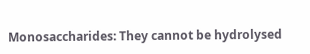Monosaccharides: They cannot be hydrolysed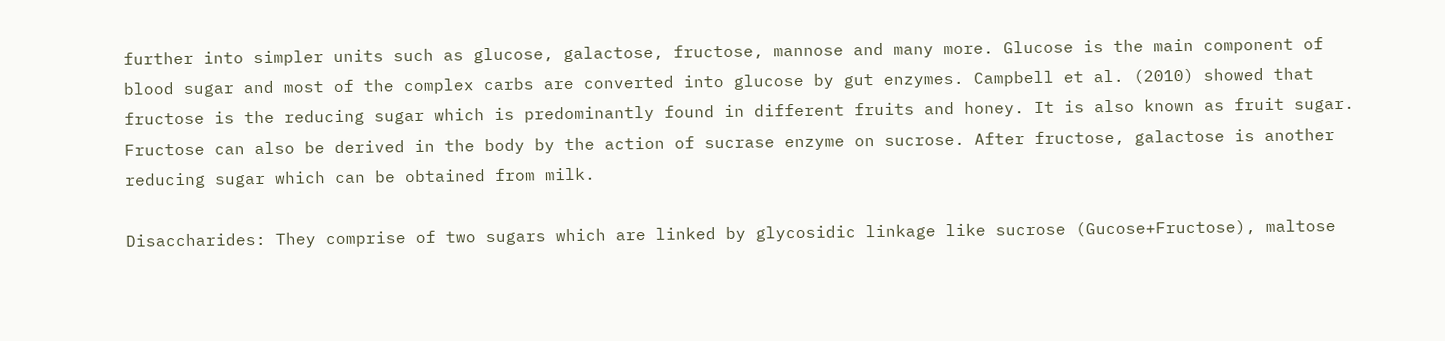further into simpler units such as glucose, galactose, fructose, mannose and many more. Glucose is the main component of blood sugar and most of the complex carbs are converted into glucose by gut enzymes. Campbell et al. (2010) showed that fructose is the reducing sugar which is predominantly found in different fruits and honey. It is also known as fruit sugar. Fructose can also be derived in the body by the action of sucrase enzyme on sucrose. After fructose, galactose is another reducing sugar which can be obtained from milk.

Disaccharides: They comprise of two sugars which are linked by glycosidic linkage like sucrose (Gucose+Fructose), maltose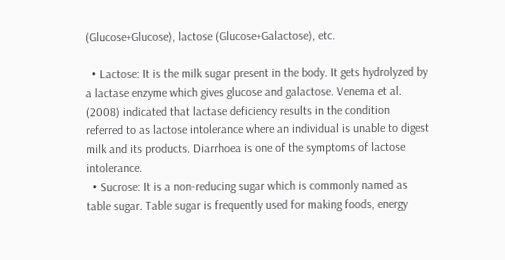(Glucose+Glucose), lactose (Glucose+Galactose), etc.

  • Lactose: It is the milk sugar present in the body. It gets hydrolyzed by a lactase enzyme which gives glucose and galactose. Venema et al. (2008) indicated that lactase deficiency results in the condition referred to as lactose intolerance where an individual is unable to digest milk and its products. Diarrhoea is one of the symptoms of lactose intolerance.
  • Sucrose: It is a non-reducing sugar which is commonly named as table sugar. Table sugar is frequently used for making foods, energy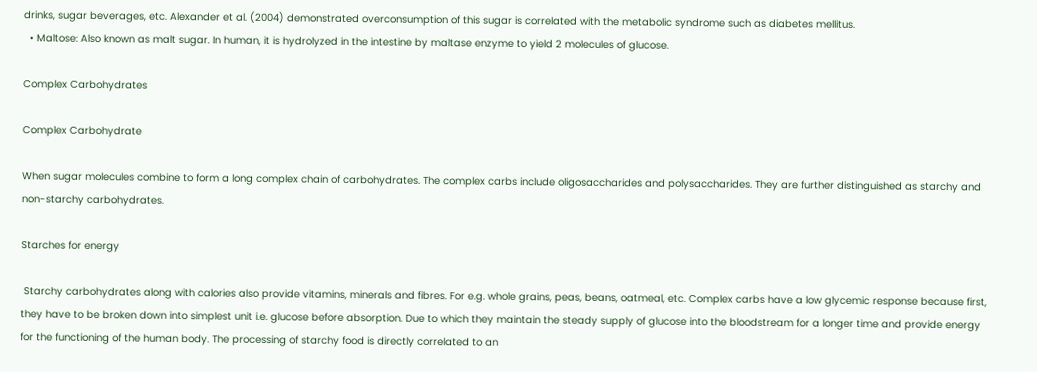drinks, sugar beverages, etc. Alexander et al. (2004) demonstrated overconsumption of this sugar is correlated with the metabolic syndrome such as diabetes mellitus.
  • Maltose: Also known as malt sugar. In human, it is hydrolyzed in the intestine by maltase enzyme to yield 2 molecules of glucose.

Complex Carbohydrates

Complex Carbohydrate

When sugar molecules combine to form a long complex chain of carbohydrates. The complex carbs include oligosaccharides and polysaccharides. They are further distinguished as starchy and non-starchy carbohydrates.

Starches for energy

 Starchy carbohydrates along with calories also provide vitamins, minerals and fibres. For e.g. whole grains, peas, beans, oatmeal, etc. Complex carbs have a low glycemic response because first, they have to be broken down into simplest unit i.e. glucose before absorption. Due to which they maintain the steady supply of glucose into the bloodstream for a longer time and provide energy for the functioning of the human body. The processing of starchy food is directly correlated to an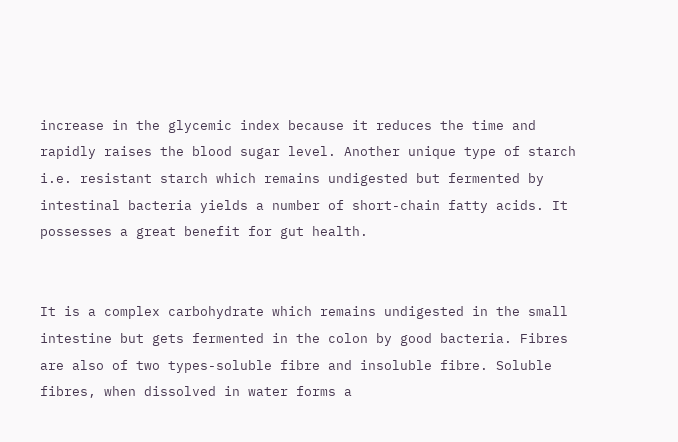increase in the glycemic index because it reduces the time and rapidly raises the blood sugar level. Another unique type of starch i.e. resistant starch which remains undigested but fermented by intestinal bacteria yields a number of short-chain fatty acids. It possesses a great benefit for gut health.


It is a complex carbohydrate which remains undigested in the small intestine but gets fermented in the colon by good bacteria. Fibres are also of two types-soluble fibre and insoluble fibre. Soluble fibres, when dissolved in water forms a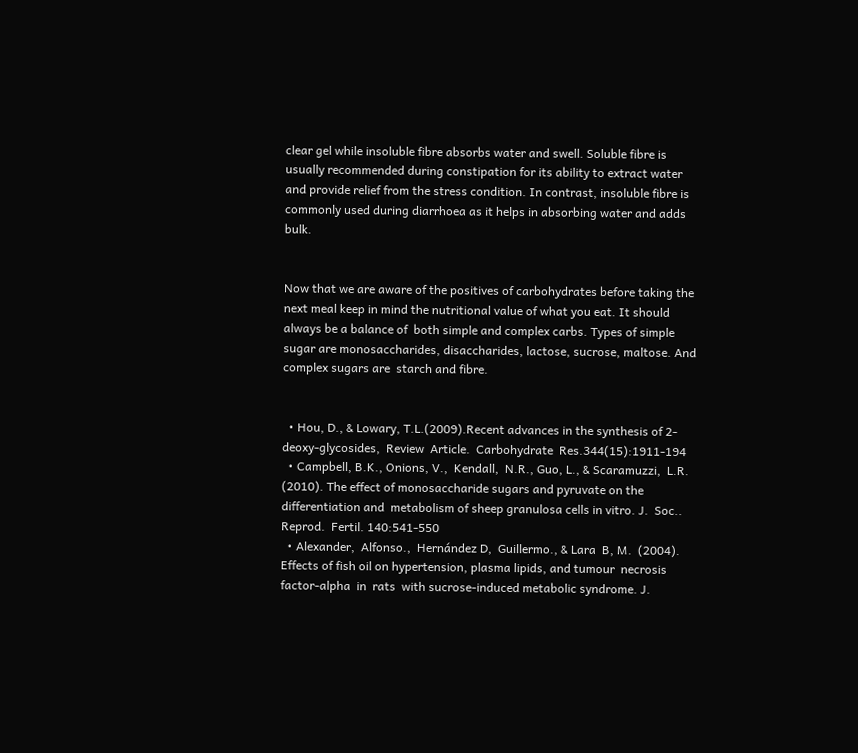clear gel while insoluble fibre absorbs water and swell. Soluble fibre is usually recommended during constipation for its ability to extract water and provide relief from the stress condition. In contrast, insoluble fibre is commonly used during diarrhoea as it helps in absorbing water and adds bulk.


Now that we are aware of the positives of carbohydrates before taking the next meal keep in mind the nutritional value of what you eat. It should always be a balance of  both simple and complex carbs. Types of simple sugar are monosaccharides, disaccharides, lactose, sucrose, maltose. And complex sugars are  starch and fibre.


  • Hou, D., & Lowary, T.L.(2009).Recent advances in the synthesis of 2-deoxy-glycosides,  Review  Article.  Carbohydrate  Res.344(15):1911-194
  • Campbell, B.K., Onions, V.,  Kendall,  N.R., Guo, L., & Scaramuzzi,  L.R.  (2010). The effect of monosaccharide sugars and pyruvate on the differentiation and  metabolism of sheep granulosa cells in vitro. J.  Soc..  Reprod.  Fertil. 140:541-550
  • Alexander,  Alfonso.,  Hernández D,  Guillermo., & Lara  B, M.  (2004). Effects of fish oil on hypertension, plasma lipids, and tumour  necrosis  factor-alpha  in  rats  with sucrose-induced metabolic syndrome. J.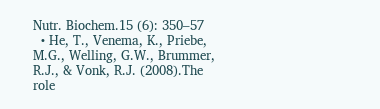Nutr. Biochem.15 (6): 350–57
  • He, T., Venema, K., Priebe, M.G., Welling, G.W., Brummer, R.J., & Vonk, R.J. (2008).The role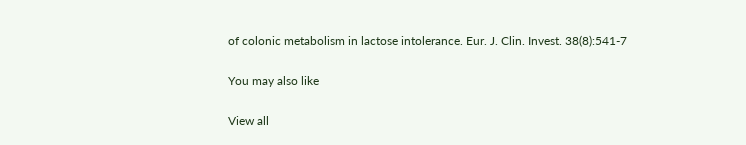of colonic metabolism in lactose intolerance. Eur. J. Clin. Invest. 38(8):541-7

You may also like

View all